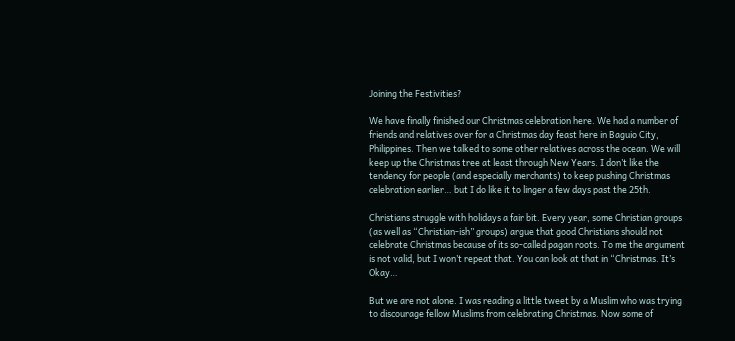Joining the Festivities?

We have finally finished our Christmas celebration here. We had a number of friends and relatives over for a Christmas day feast here in Baguio City, Philippines. Then we talked to some other relatives across the ocean. We will keep up the Christmas tree at least through New Years. I don’t like the tendency for people (and especially merchants) to keep pushing Christmas celebration earlier… but I do like it to linger a few days past the 25th.

Christians struggle with holidays a fair bit. Every year, some Christian groups (as well as “Christian-ish” groups) argue that good Christians should not celebrate Christmas because of its so-called pagan roots. To me the argument is not valid, but I won’t repeat that. You can look at that in “Christmas. It’s Okay…

But we are not alone. I was reading a little tweet by a Muslim who was trying to discourage fellow Muslims from celebrating Christmas. Now some of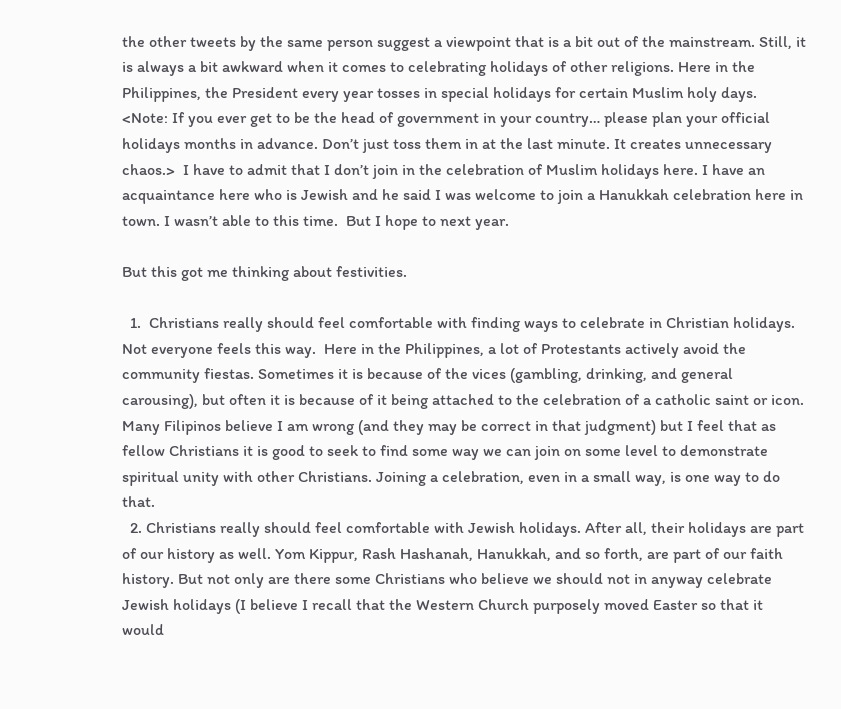the other tweets by the same person suggest a viewpoint that is a bit out of the mainstream. Still, it is always a bit awkward when it comes to celebrating holidays of other religions. Here in the Philippines, the President every year tosses in special holidays for certain Muslim holy days.  <Note: If you ever get to be the head of government in your country… please plan your official holidays months in advance. Don’t just toss them in at the last minute. It creates unnecessary chaos.>  I have to admit that I don’t join in the celebration of Muslim holidays here. I have an acquaintance here who is Jewish and he said I was welcome to join a Hanukkah celebration here in town. I wasn’t able to this time.  But I hope to next year.

But this got me thinking about festivities.

  1.  Christians really should feel comfortable with finding ways to celebrate in Christian holidays. Not everyone feels this way.  Here in the Philippines, a lot of Protestants actively avoid the community fiestas. Sometimes it is because of the vices (gambling, drinking, and general carousing), but often it is because of it being attached to the celebration of a catholic saint or icon. Many Filipinos believe I am wrong (and they may be correct in that judgment) but I feel that as fellow Christians it is good to seek to find some way we can join on some level to demonstrate spiritual unity with other Christians. Joining a celebration, even in a small way, is one way to do that.
  2. Christians really should feel comfortable with Jewish holidays. After all, their holidays are part of our history as well. Yom Kippur, Rash Hashanah, Hanukkah, and so forth, are part of our faith history. But not only are there some Christians who believe we should not in anyway celebrate Jewish holidays (I believe I recall that the Western Church purposely moved Easter so that it would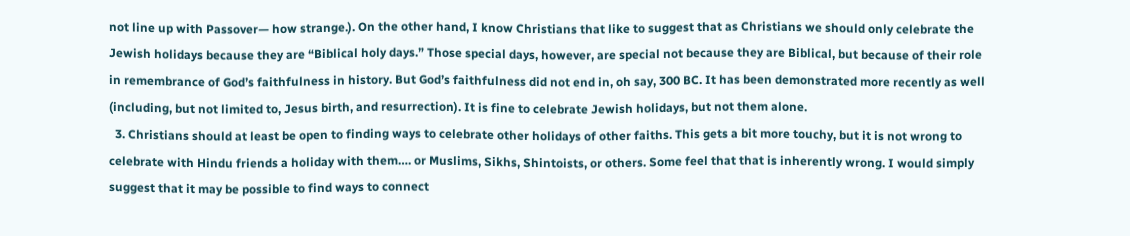not line up with Passover— how strange.). On the other hand, I know Christians that like to suggest that as Christians we should only celebrate the Jewish holidays because they are “Biblical holy days.” Those special days, however, are special not because they are Biblical, but because of their role in remembrance of God’s faithfulness in history. But God’s faithfulness did not end in, oh say, 300 BC. It has been demonstrated more recently as well (including, but not limited to, Jesus birth, and resurrection). It is fine to celebrate Jewish holidays, but not them alone.
  3. Christians should at least be open to finding ways to celebrate other holidays of other faiths. This gets a bit more touchy, but it is not wrong to celebrate with Hindu friends a holiday with them…. or Muslims, Sikhs, Shintoists, or others. Some feel that that is inherently wrong. I would simply suggest that it may be possible to find ways to connect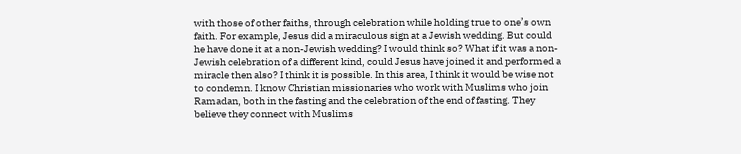with those of other faiths, through celebration while holding true to one’s own faith. For example, Jesus did a miraculous sign at a Jewish wedding. But could he have done it at a non-Jewish wedding? I would think so? What if it was a non-Jewish celebration of a different kind, could Jesus have joined it and performed a miracle then also? I think it is possible. In this area, I think it would be wise not to condemn. I know Christian missionaries who work with Muslims who join Ramadan, both in the fasting and the celebration of the end of fasting. They believe they connect with Muslims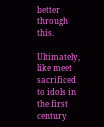better through this.

Ultimately, like meet sacrificed to idols in the first century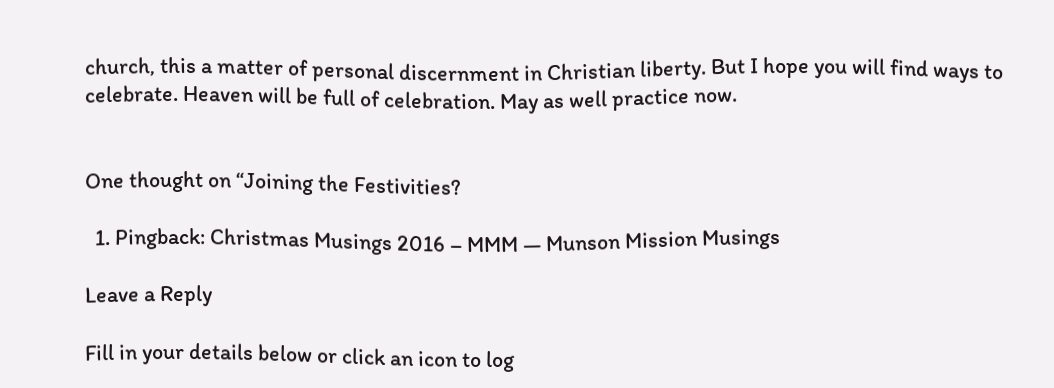church, this a matter of personal discernment in Christian liberty. But I hope you will find ways to celebrate. Heaven will be full of celebration. May as well practice now.


One thought on “Joining the Festivities?

  1. Pingback: Christmas Musings 2016 – MMM — Munson Mission Musings

Leave a Reply

Fill in your details below or click an icon to log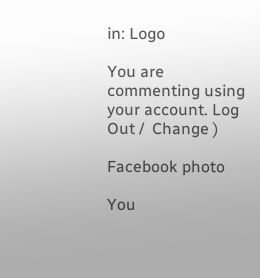in: Logo

You are commenting using your account. Log Out /  Change )

Facebook photo

You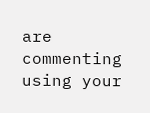are commenting using your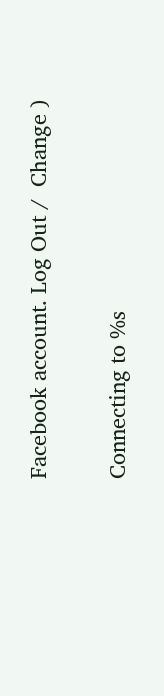Facebook account. Log Out /  Change )

Connecting to %s